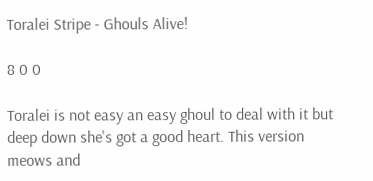Toralei Stripe - Ghouls Alive!

8 0 0

Toralei is not easy an easy ghoul to deal with it but deep down she's got a good heart. This version meows and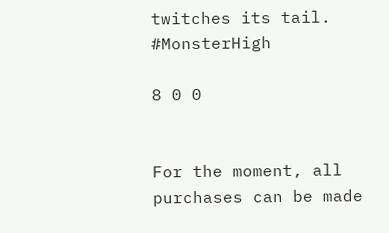twitches its tail. #MonsterHigh

8 0 0


For the moment, all purchases can be made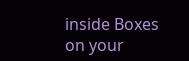inside Boxes on your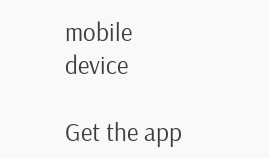mobile device

Get the app